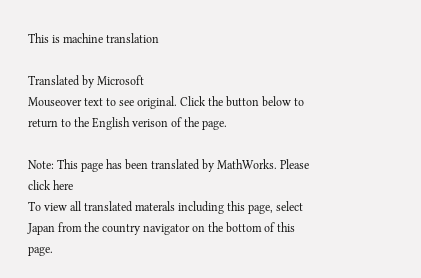This is machine translation

Translated by Microsoft
Mouseover text to see original. Click the button below to return to the English verison of the page.

Note: This page has been translated by MathWorks. Please click here
To view all translated materals including this page, select Japan from the country navigator on the bottom of this page.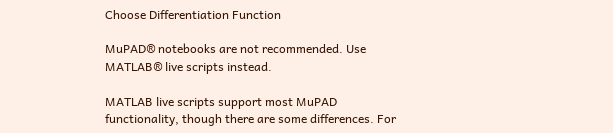Choose Differentiation Function

MuPAD® notebooks are not recommended. Use MATLAB® live scripts instead.

MATLAB live scripts support most MuPAD functionality, though there are some differences. For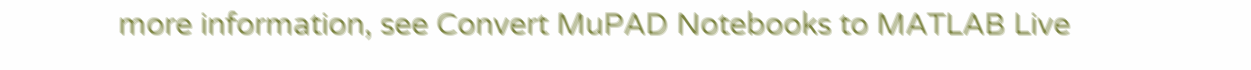more information, see Convert MuPAD Notebooks to MATLAB Live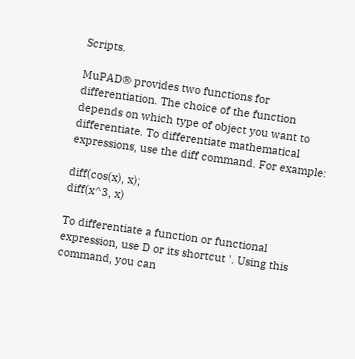Scripts.

MuPAD® provides two functions for differentiation. The choice of the function depends on which type of object you want to differentiate. To differentiate mathematical expressions, use the diff command. For example:

diff(cos(x), x);
diff(x^3, x)

To differentiate a function or functional expression, use D or its shortcut '. Using this command, you can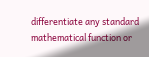differentiate any standard mathematical function or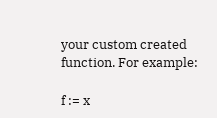your custom created function. For example:

f := x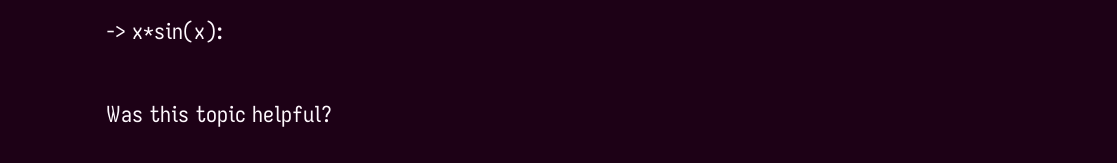-> x*sin(x):

Was this topic helpful?